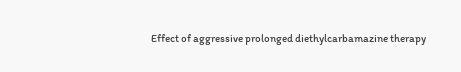Effect of aggressive prolonged diethylcarbamazine therapy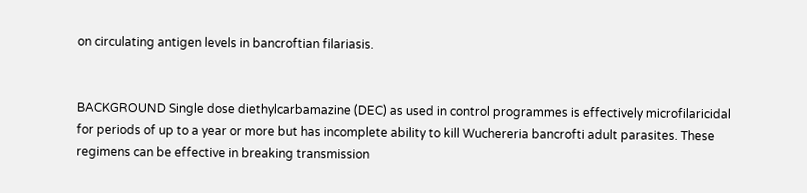on circulating antigen levels in bancroftian filariasis.


BACKGROUND Single dose diethylcarbamazine (DEC) as used in control programmes is effectively microfilaricidal for periods of up to a year or more but has incomplete ability to kill Wuchereria bancrofti adult parasites. These regimens can be effective in breaking transmission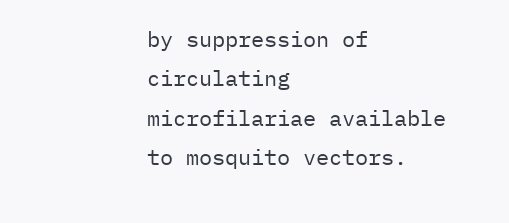by suppression of circulating microfilariae available to mosquito vectors.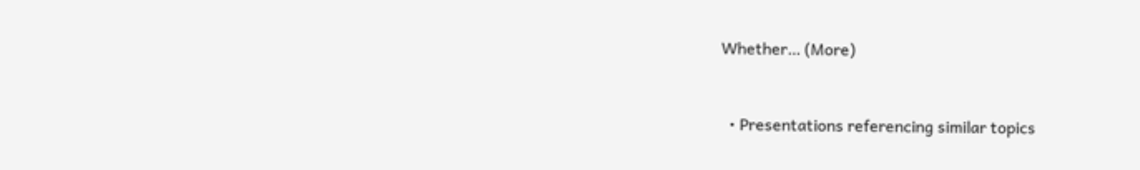Whether… (More)


  • Presentations referencing similar topics